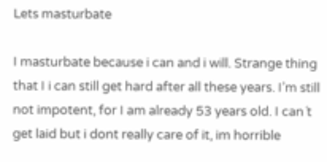Lets masturbate

I masturbate because i can and i will. Strange thing that I i can still get hard after all these years. I’m still not impotent, for I am already 53 years old. I can´t get laid but i dont really care of it, im horrible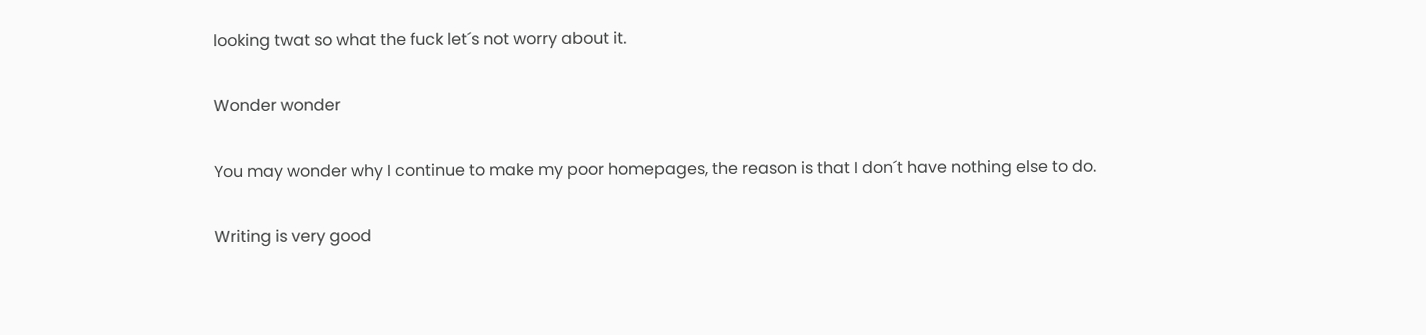looking twat so what the fuck let´s not worry about it.

Wonder wonder

You may wonder why I continue to make my poor homepages, the reason is that I don´t have nothing else to do.

Writing is very good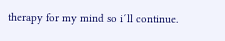therapy for my mind so i´ll continue.